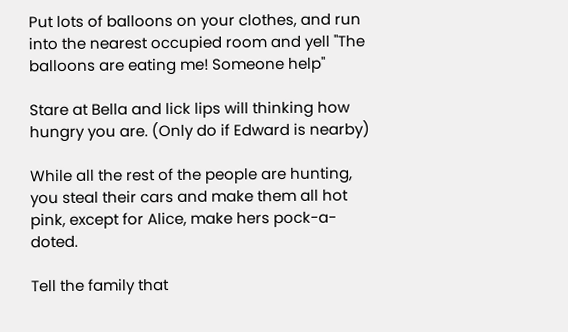Put lots of balloons on your clothes, and run into the nearest occupied room and yell "The balloons are eating me! Someone help"

Stare at Bella and lick lips will thinking how hungry you are. (Only do if Edward is nearby)

While all the rest of the people are hunting, you steal their cars and make them all hot pink, except for Alice, make hers pock-a-doted.

Tell the family that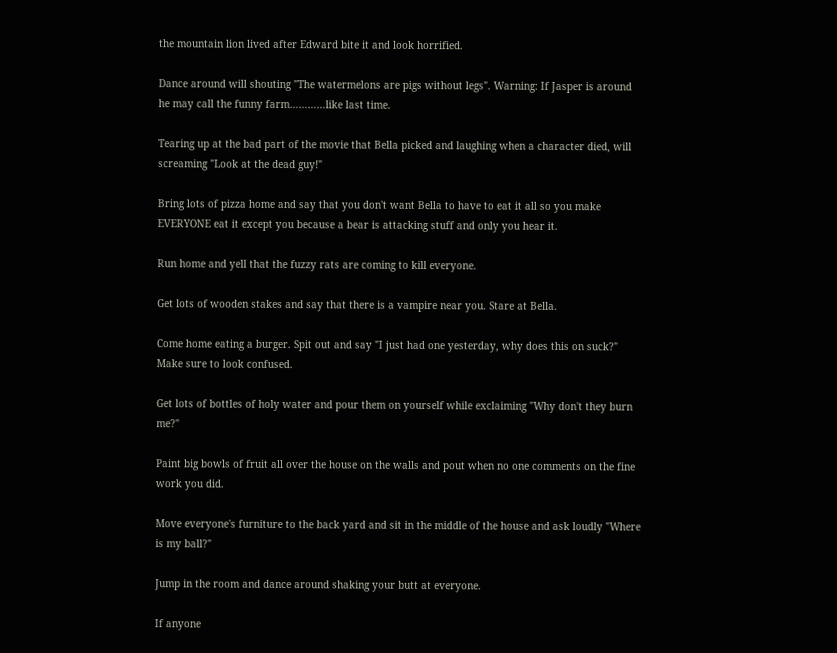the mountain lion lived after Edward bite it and look horrified.

Dance around will shouting "The watermelons are pigs without legs". Warning: If Jasper is around he may call the funny farm…………like last time.

Tearing up at the bad part of the movie that Bella picked and laughing when a character died, will screaming "Look at the dead guy!"

Bring lots of pizza home and say that you don't want Bella to have to eat it all so you make EVERYONE eat it except you because a bear is attacking stuff and only you hear it.

Run home and yell that the fuzzy rats are coming to kill everyone.

Get lots of wooden stakes and say that there is a vampire near you. Stare at Bella.

Come home eating a burger. Spit out and say "I just had one yesterday, why does this on suck?" Make sure to look confused.

Get lots of bottles of holy water and pour them on yourself while exclaiming "Why don't they burn me?"

Paint big bowls of fruit all over the house on the walls and pout when no one comments on the fine work you did.

Move everyone's furniture to the back yard and sit in the middle of the house and ask loudly "Where is my ball?"

Jump in the room and dance around shaking your butt at everyone.

If anyone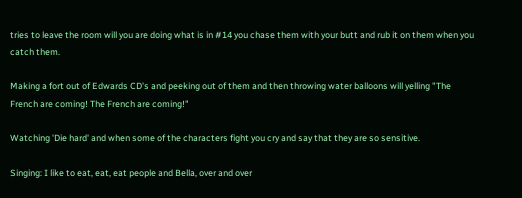tries to leave the room will you are doing what is in #14 you chase them with your butt and rub it on them when you catch them.

Making a fort out of Edwards CD's and peeking out of them and then throwing water balloons will yelling "The French are coming! The French are coming!"

Watching 'Die hard' and when some of the characters fight you cry and say that they are so sensitive.

Singing: I like to eat, eat, eat people and Bella, over and over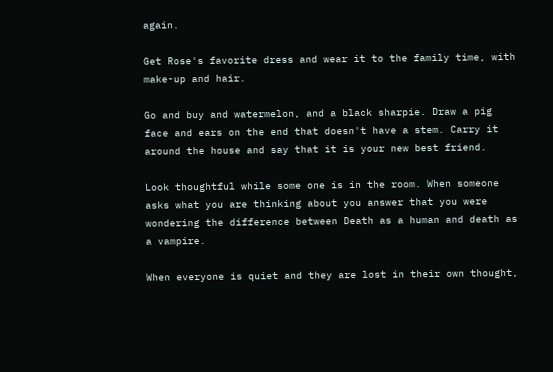again.

Get Rose's favorite dress and wear it to the family time, with make-up and hair.

Go and buy and watermelon, and a black sharpie. Draw a pig face and ears on the end that doesn't have a stem. Carry it around the house and say that it is your new best friend.

Look thoughtful while some one is in the room. When someone asks what you are thinking about you answer that you were wondering the difference between Death as a human and death as a vampire.

When everyone is quiet and they are lost in their own thought,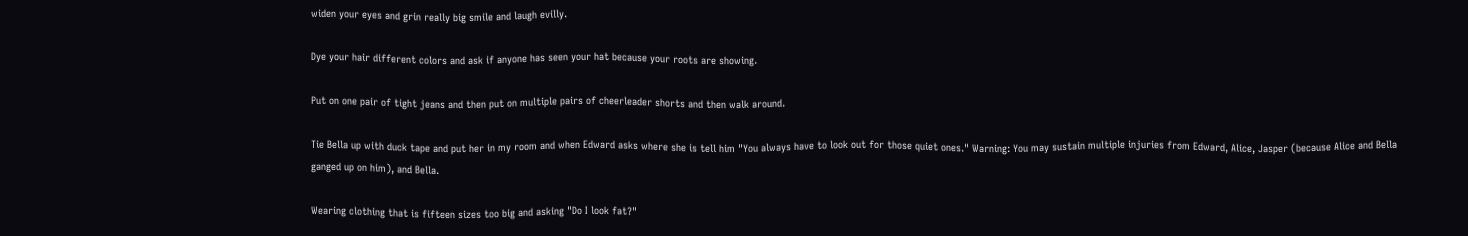widen your eyes and grin really big smile and laugh evilly.

Dye your hair different colors and ask if anyone has seen your hat because your roots are showing.

Put on one pair of tight jeans and then put on multiple pairs of cheerleader shorts and then walk around.

Tie Bella up with duck tape and put her in my room and when Edward asks where she is tell him "You always have to look out for those quiet ones." Warning: You may sustain multiple injuries from Edward, Alice, Jasper (because Alice and Bella ganged up on him), and Bella.

Wearing clothing that is fifteen sizes too big and asking "Do I look fat?"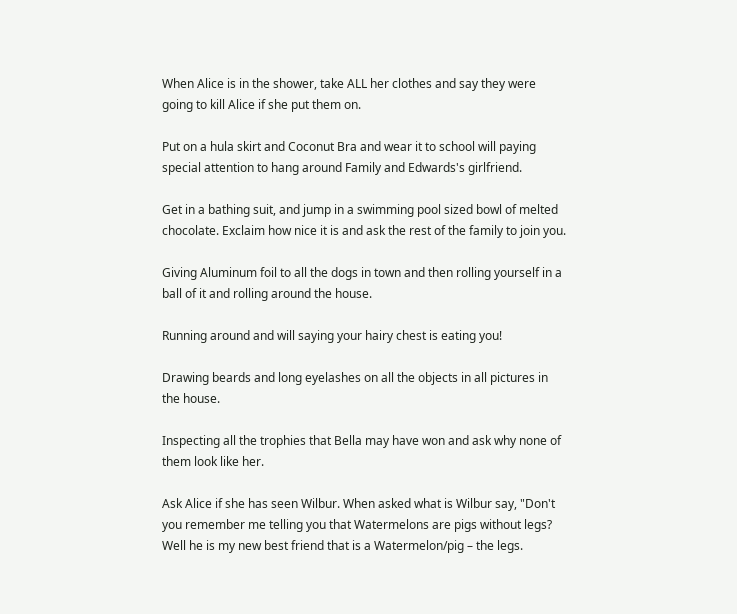When Alice is in the shower, take ALL her clothes and say they were going to kill Alice if she put them on.

Put on a hula skirt and Coconut Bra and wear it to school will paying special attention to hang around Family and Edwards's girlfriend.

Get in a bathing suit, and jump in a swimming pool sized bowl of melted chocolate. Exclaim how nice it is and ask the rest of the family to join you.

Giving Aluminum foil to all the dogs in town and then rolling yourself in a ball of it and rolling around the house.

Running around and will saying your hairy chest is eating you!

Drawing beards and long eyelashes on all the objects in all pictures in the house.

Inspecting all the trophies that Bella may have won and ask why none of them look like her.

Ask Alice if she has seen Wilbur. When asked what is Wilbur say, "Don't you remember me telling you that Watermelons are pigs without legs? Well he is my new best friend that is a Watermelon/pig – the legs.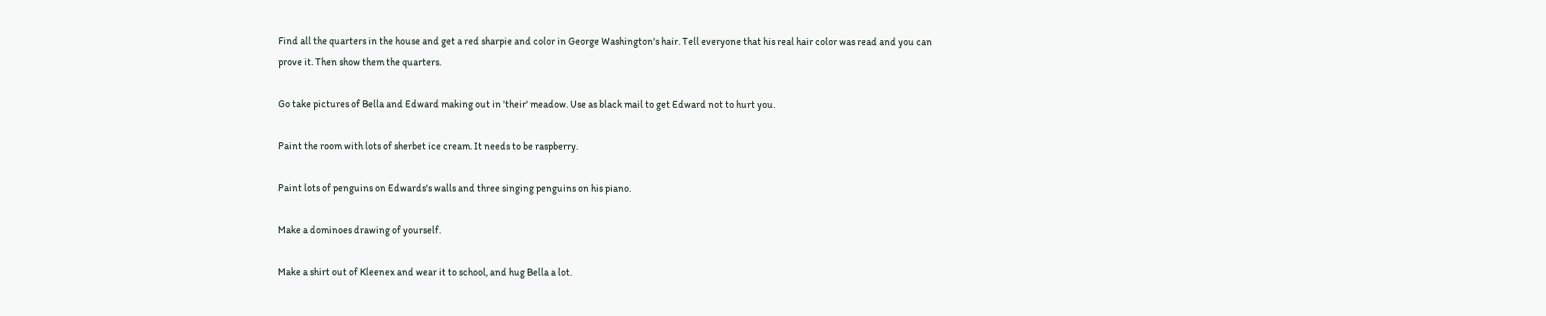Find all the quarters in the house and get a red sharpie and color in George Washington's hair. Tell everyone that his real hair color was read and you can prove it. Then show them the quarters.

Go take pictures of Bella and Edward making out in 'their' meadow. Use as black mail to get Edward not to hurt you.

Paint the room with lots of sherbet ice cream. It needs to be raspberry.

Paint lots of penguins on Edwards's walls and three singing penguins on his piano.

Make a dominoes drawing of yourself.

Make a shirt out of Kleenex and wear it to school, and hug Bella a lot.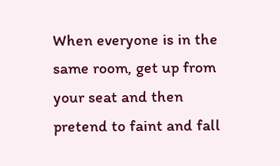When everyone is in the same room, get up from your seat and then pretend to faint and fall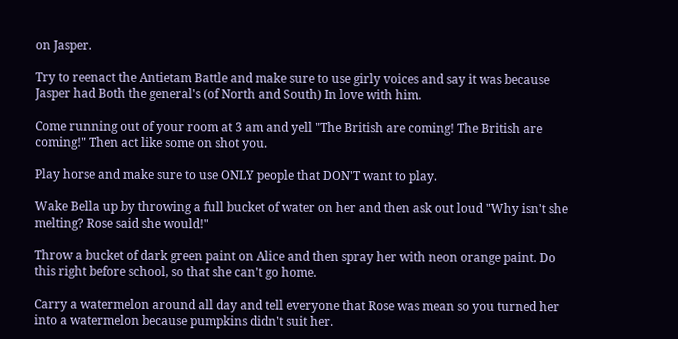on Jasper.

Try to reenact the Antietam Battle and make sure to use girly voices and say it was because Jasper had Both the general's (of North and South) In love with him.

Come running out of your room at 3 am and yell "The British are coming! The British are coming!" Then act like some on shot you.

Play horse and make sure to use ONLY people that DON'T want to play.

Wake Bella up by throwing a full bucket of water on her and then ask out loud "Why isn't she melting? Rose said she would!"

Throw a bucket of dark green paint on Alice and then spray her with neon orange paint. Do this right before school, so that she can't go home.

Carry a watermelon around all day and tell everyone that Rose was mean so you turned her into a watermelon because pumpkins didn't suit her.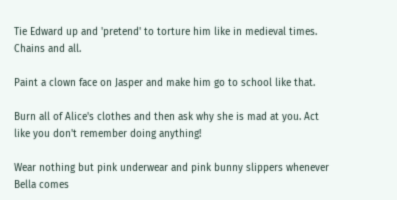Tie Edward up and 'pretend' to torture him like in medieval times. Chains and all.

Paint a clown face on Jasper and make him go to school like that.

Burn all of Alice's clothes and then ask why she is mad at you. Act like you don't remember doing anything!

Wear nothing but pink underwear and pink bunny slippers whenever Bella comes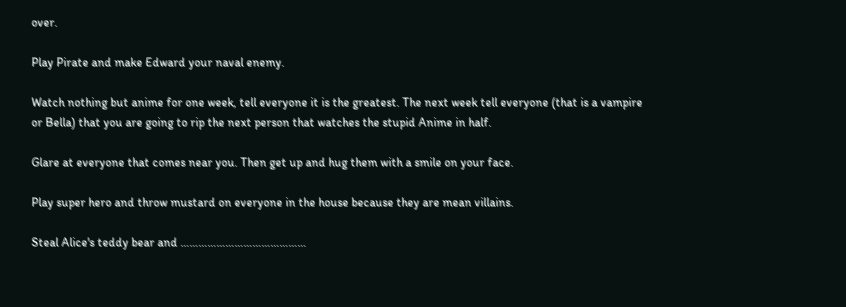over.

Play Pirate and make Edward your naval enemy.

Watch nothing but anime for one week, tell everyone it is the greatest. The next week tell everyone (that is a vampire or Bella) that you are going to rip the next person that watches the stupid Anime in half.

Glare at everyone that comes near you. Then get up and hug them with a smile on your face.

Play super hero and throw mustard on everyone in the house because they are mean villains.

Steal Alice's teddy bear and ……………………………………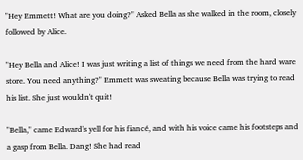"Hey Emmett! What are you doing?" Asked Bella as she walked in the room, closely followed by Alice.

"Hey Bella and Alice! I was just writing a list of things we need from the hard ware store. You need anything?" Emmett was sweating because Bella was trying to read his list. She just wouldn't quit!

"Bella," came Edward's yell for his fiancé, and with his voice came his footsteps and a gasp from Bella. Dang! She had read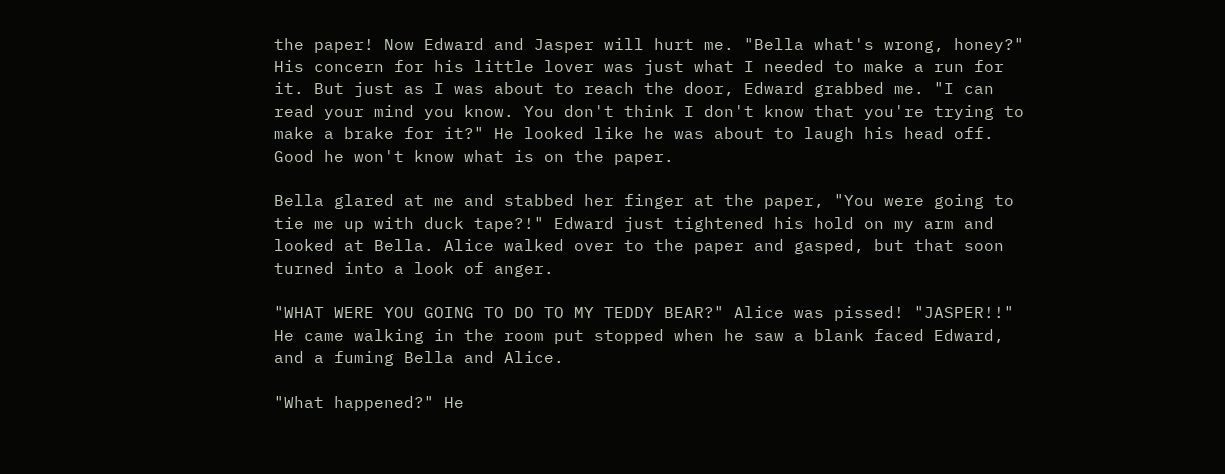the paper! Now Edward and Jasper will hurt me. "Bella what's wrong, honey?" His concern for his little lover was just what I needed to make a run for it. But just as I was about to reach the door, Edward grabbed me. "I can read your mind you know. You don't think I don't know that you're trying to make a brake for it?" He looked like he was about to laugh his head off. Good he won't know what is on the paper.

Bella glared at me and stabbed her finger at the paper, "You were going to tie me up with duck tape?!" Edward just tightened his hold on my arm and looked at Bella. Alice walked over to the paper and gasped, but that soon turned into a look of anger.

"WHAT WERE YOU GOING TO DO TO MY TEDDY BEAR?" Alice was pissed! "JASPER!!" He came walking in the room put stopped when he saw a blank faced Edward, and a fuming Bella and Alice.

"What happened?" He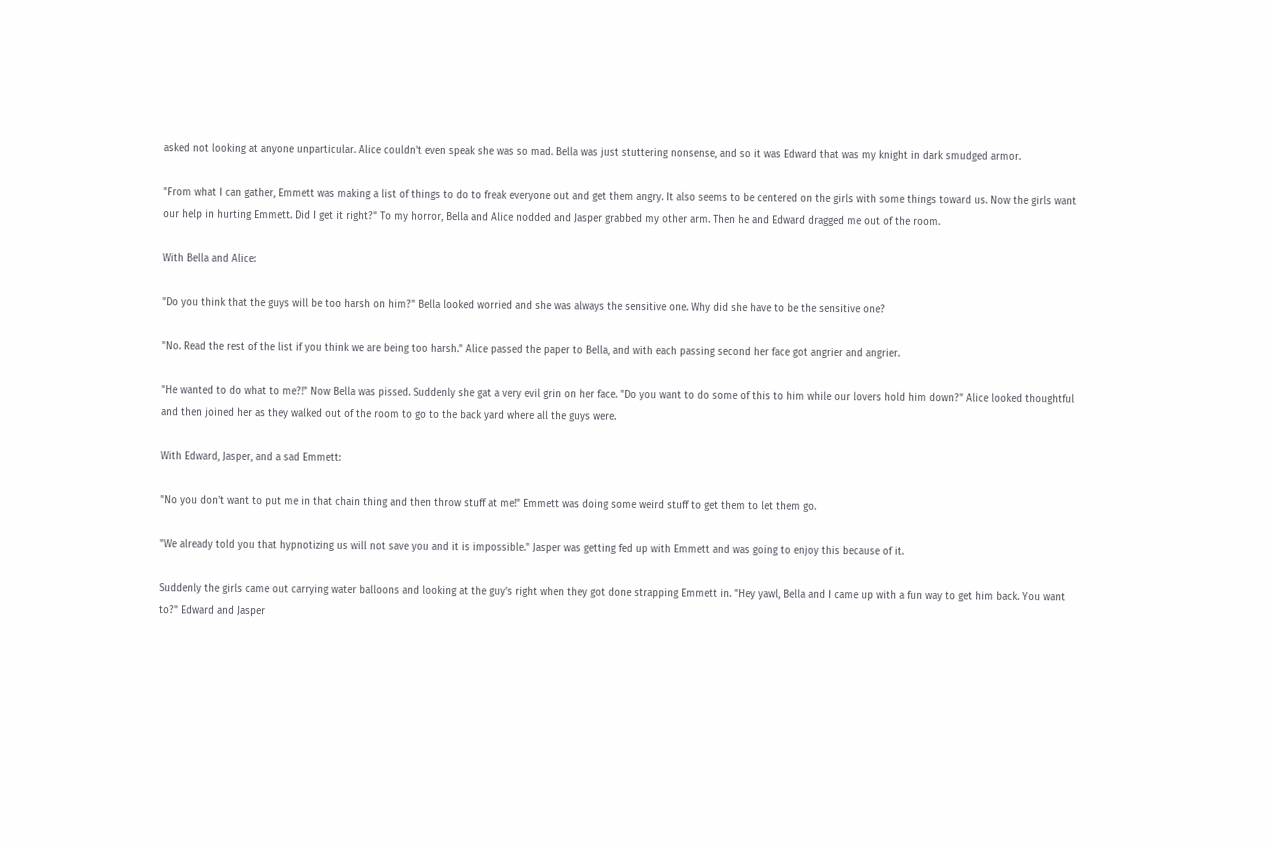asked not looking at anyone unparticular. Alice couldn't even speak she was so mad. Bella was just stuttering nonsense, and so it was Edward that was my knight in dark smudged armor.

"From what I can gather, Emmett was making a list of things to do to freak everyone out and get them angry. It also seems to be centered on the girls with some things toward us. Now the girls want our help in hurting Emmett. Did I get it right?" To my horror, Bella and Alice nodded and Jasper grabbed my other arm. Then he and Edward dragged me out of the room.

With Bella and Alice:

"Do you think that the guys will be too harsh on him?" Bella looked worried and she was always the sensitive one. Why did she have to be the sensitive one?

"No. Read the rest of the list if you think we are being too harsh." Alice passed the paper to Bella, and with each passing second her face got angrier and angrier.

"He wanted to do what to me?!" Now Bella was pissed. Suddenly she gat a very evil grin on her face. "Do you want to do some of this to him while our lovers hold him down?" Alice looked thoughtful and then joined her as they walked out of the room to go to the back yard where all the guys were.

With Edward, Jasper, and a sad Emmett:

"No you don't want to put me in that chain thing and then throw stuff at me!" Emmett was doing some weird stuff to get them to let them go.

"We already told you that hypnotizing us will not save you and it is impossible." Jasper was getting fed up with Emmett and was going to enjoy this because of it.

Suddenly the girls came out carrying water balloons and looking at the guy's right when they got done strapping Emmett in. "Hey yawl, Bella and I came up with a fun way to get him back. You want to?" Edward and Jasper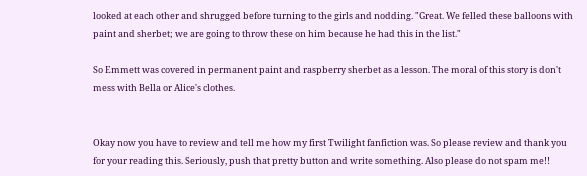looked at each other and shrugged before turning to the girls and nodding. "Great. We felled these balloons with paint and sherbet; we are going to throw these on him because he had this in the list."

So Emmett was covered in permanent paint and raspberry sherbet as a lesson. The moral of this story is don't mess with Bella or Alice's clothes.


Okay now you have to review and tell me how my first Twilight fanfiction was. So please review and thank you for your reading this. Seriously, push that pretty button and write something. Also please do not spam me!!